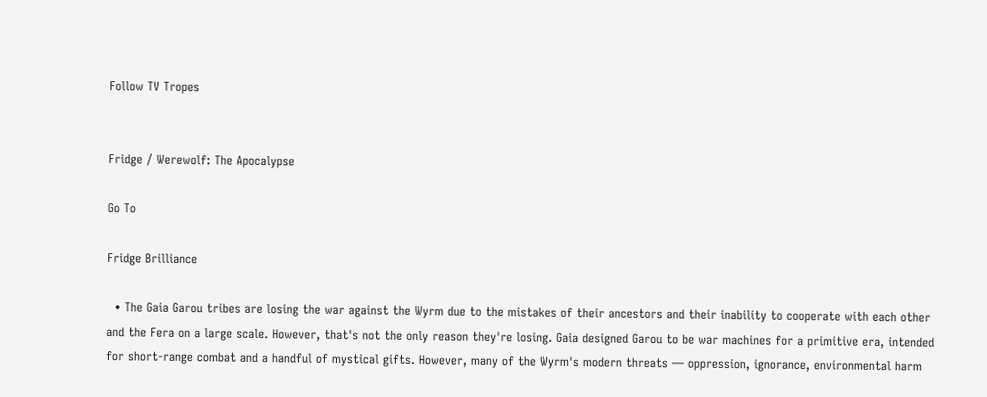Follow TV Tropes


Fridge / Werewolf: The Apocalypse

Go To

Fridge Brilliance

  • The Gaia Garou tribes are losing the war against the Wyrm due to the mistakes of their ancestors and their inability to cooperate with each other and the Fera on a large scale. However, that's not the only reason they're losing. Gaia designed Garou to be war machines for a primitive era, intended for short-range combat and a handful of mystical gifts. However, many of the Wyrm's modern threats — oppression, ignorance, environmental harm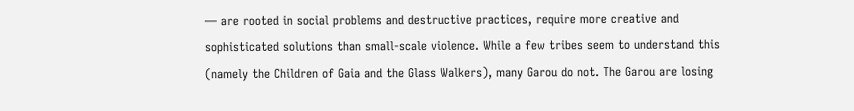— are rooted in social problems and destructive practices, require more creative and sophisticated solutions than small-scale violence. While a few tribes seem to understand this (namely the Children of Gaia and the Glass Walkers), many Garou do not. The Garou are losing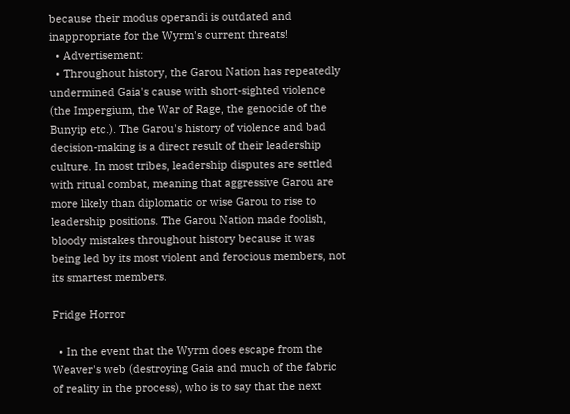because their modus operandi is outdated and inappropriate for the Wyrm's current threats!
  • Advertisement:
  • Throughout history, the Garou Nation has repeatedly undermined Gaia's cause with short-sighted violence (the Impergium, the War of Rage, the genocide of the Bunyip etc.). The Garou's history of violence and bad decision-making is a direct result of their leadership culture. In most tribes, leadership disputes are settled with ritual combat, meaning that aggressive Garou are more likely than diplomatic or wise Garou to rise to leadership positions. The Garou Nation made foolish, bloody mistakes throughout history because it was being led by its most violent and ferocious members, not its smartest members.

Fridge Horror

  • In the event that the Wyrm does escape from the Weaver's web (destroying Gaia and much of the fabric of reality in the process), who is to say that the next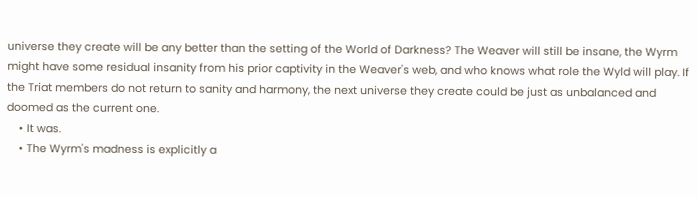universe they create will be any better than the setting of the World of Darkness? The Weaver will still be insane, the Wyrm might have some residual insanity from his prior captivity in the Weaver's web, and who knows what role the Wyld will play. If the Triat members do not return to sanity and harmony, the next universe they create could be just as unbalanced and doomed as the current one.
    • It was.
    • The Wyrm's madness is explicitly a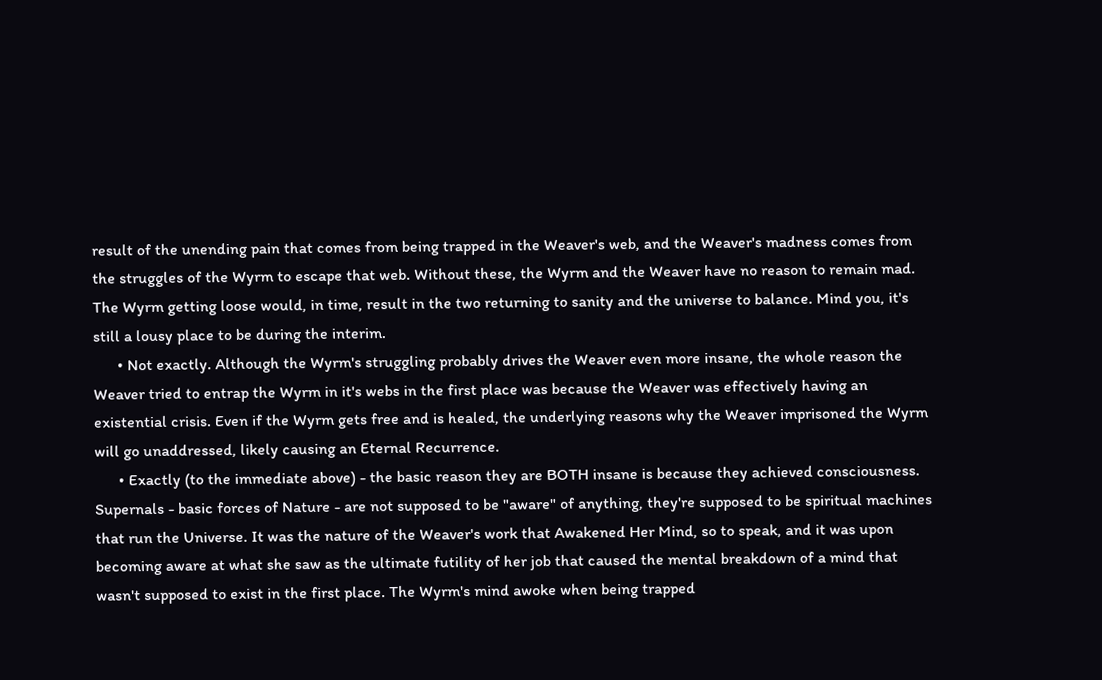result of the unending pain that comes from being trapped in the Weaver's web, and the Weaver's madness comes from the struggles of the Wyrm to escape that web. Without these, the Wyrm and the Weaver have no reason to remain mad. The Wyrm getting loose would, in time, result in the two returning to sanity and the universe to balance. Mind you, it's still a lousy place to be during the interim.
      • Not exactly. Although the Wyrm's struggling probably drives the Weaver even more insane, the whole reason the Weaver tried to entrap the Wyrm in it's webs in the first place was because the Weaver was effectively having an existential crisis. Even if the Wyrm gets free and is healed, the underlying reasons why the Weaver imprisoned the Wyrm will go unaddressed, likely causing an Eternal Recurrence.
      • Exactly (to the immediate above) - the basic reason they are BOTH insane is because they achieved consciousness. Supernals - basic forces of Nature - are not supposed to be "aware" of anything, they're supposed to be spiritual machines that run the Universe. It was the nature of the Weaver's work that Awakened Her Mind, so to speak, and it was upon becoming aware at what she saw as the ultimate futility of her job that caused the mental breakdown of a mind that wasn't supposed to exist in the first place. The Wyrm's mind awoke when being trapped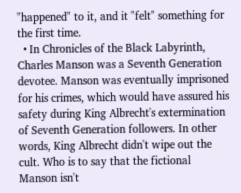"happened" to it, and it "felt" something for the first time.
  • In Chronicles of the Black Labyrinth, Charles Manson was a Seventh Generation devotee. Manson was eventually imprisoned for his crimes, which would have assured his safety during King Albrecht's extermination of Seventh Generation followers. In other words, King Albrecht didn't wipe out the cult. Who is to say that the fictional Manson isn't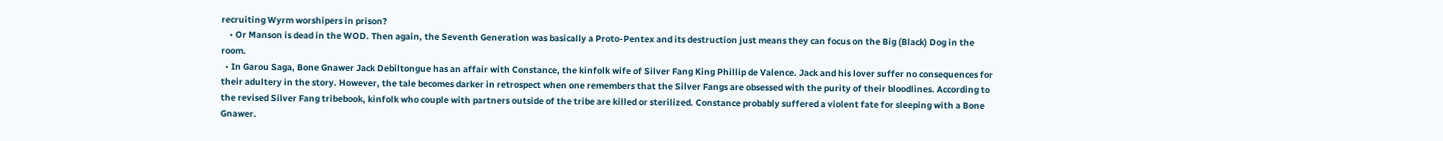recruiting Wyrm worshipers in prison?
    • Or Manson is dead in the WOD. Then again, the Seventh Generation was basically a Proto-Pentex and its destruction just means they can focus on the Big (Black) Dog in the room.
  • In Garou Saga, Bone Gnawer Jack Debiltongue has an affair with Constance, the kinfolk wife of Silver Fang King Phillip de Valence. Jack and his lover suffer no consequences for their adultery in the story. However, the tale becomes darker in retrospect when one remembers that the Silver Fangs are obsessed with the purity of their bloodlines. According to the revised Silver Fang tribebook, kinfolk who couple with partners outside of the tribe are killed or sterilized. Constance probably suffered a violent fate for sleeping with a Bone Gnawer.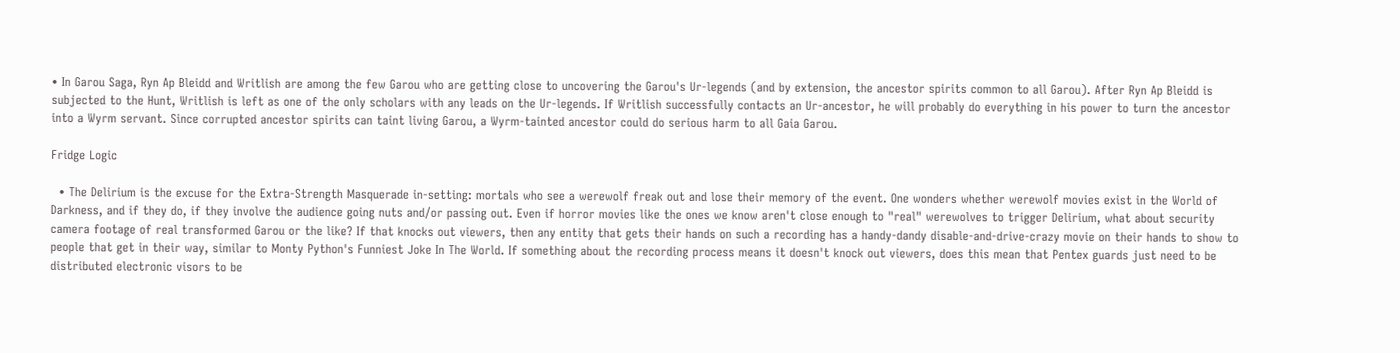• In Garou Saga, Ryn Ap Bleidd and Writlish are among the few Garou who are getting close to uncovering the Garou's Ur-legends (and by extension, the ancestor spirits common to all Garou). After Ryn Ap Bleidd is subjected to the Hunt, Writlish is left as one of the only scholars with any leads on the Ur-legends. If Writlish successfully contacts an Ur-ancestor, he will probably do everything in his power to turn the ancestor into a Wyrm servant. Since corrupted ancestor spirits can taint living Garou, a Wyrm-tainted ancestor could do serious harm to all Gaia Garou.

Fridge Logic

  • The Delirium is the excuse for the Extra-Strength Masquerade in-setting: mortals who see a werewolf freak out and lose their memory of the event. One wonders whether werewolf movies exist in the World of Darkness, and if they do, if they involve the audience going nuts and/or passing out. Even if horror movies like the ones we know aren't close enough to "real" werewolves to trigger Delirium, what about security camera footage of real transformed Garou or the like? If that knocks out viewers, then any entity that gets their hands on such a recording has a handy-dandy disable-and-drive-crazy movie on their hands to show to people that get in their way, similar to Monty Python's Funniest Joke In The World. If something about the recording process means it doesn't knock out viewers, does this mean that Pentex guards just need to be distributed electronic visors to be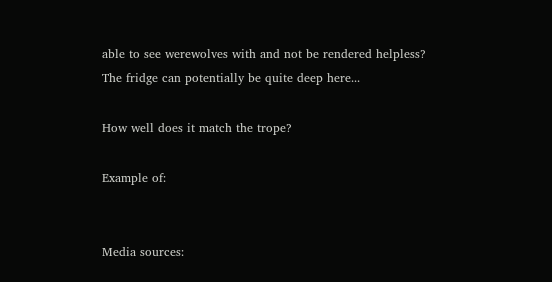able to see werewolves with and not be rendered helpless? The fridge can potentially be quite deep here...

How well does it match the trope?

Example of:


Media sources: